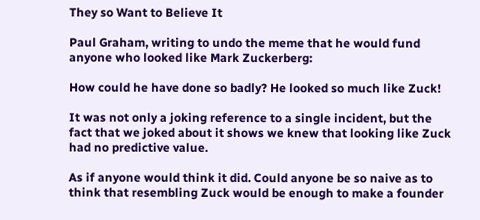They so Want to Believe It

Paul Graham, writing to undo the meme that he would fund anyone who looked like Mark Zuckerberg:

How could he have done so badly? He looked so much like Zuck!

It was not only a joking reference to a single incident, but the fact that we joked about it shows we knew that looking like Zuck had no predictive value.

As if anyone would think it did. Could anyone be so naive as to think that resembling Zuck would be enough to make a founder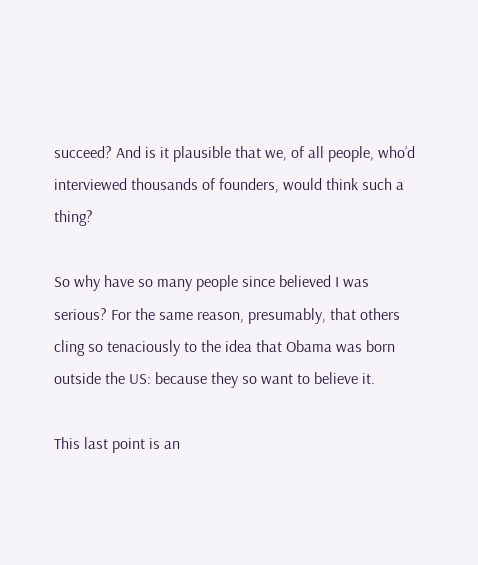succeed? And is it plausible that we, of all people, who’d interviewed thousands of founders, would think such a thing?

So why have so many people since believed I was serious? For the same reason, presumably, that others cling so tenaciously to the idea that Obama was born outside the US: because they so want to believe it.

This last point is an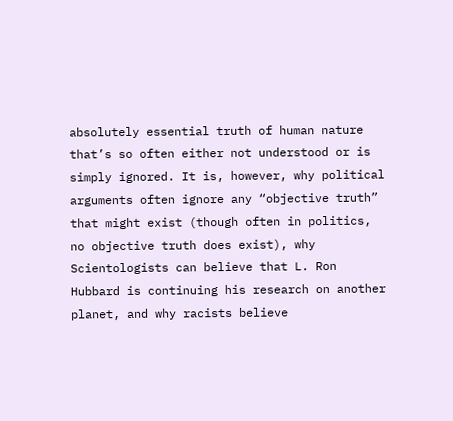absolutely essential truth of human nature that’s so often either not understood or is simply ignored. It is, however, why political arguments often ignore any “objective truth” that might exist (though often in politics, no objective truth does exist), why Scientologists can believe that L. Ron Hubbard is continuing his research on another planet, and why racists believe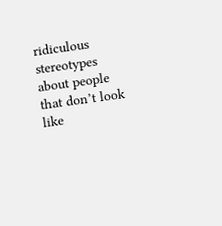ridiculous stereotypes about people that don’t look like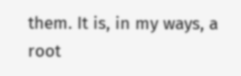them. It is, in my ways, a root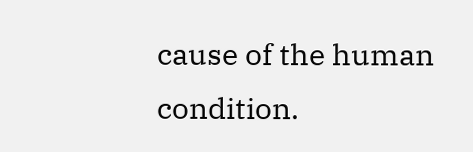cause of the human condition.